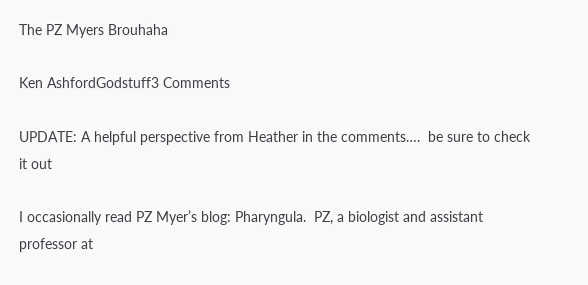The PZ Myers Brouhaha

Ken AshfordGodstuff3 Comments

UPDATE: A helpful perspective from Heather in the comments….  be sure to check it out

I occasionally read PZ Myer’s blog: Pharyngula.  PZ, a biologist and assistant professor at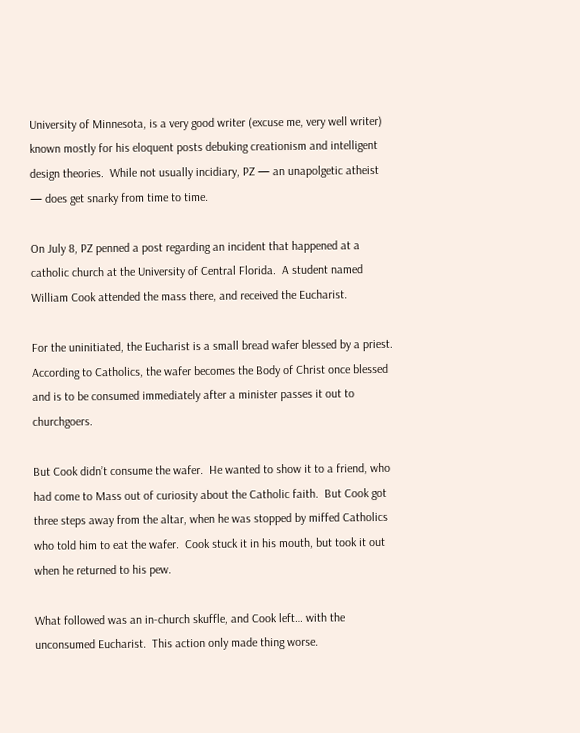University of Minnesota, is a very good writer (excuse me, very well writer) known mostly for his eloquent posts debuking creationism and intelligent design theories.  While not usually incidiary, PZ — an unapolgetic atheist — does get snarky from time to time.

On July 8, PZ penned a post regarding an incident that happened at a catholic church at the University of Central Florida.  A student named William Cook attended the mass there, and received the Eucharist.

For the uninitiated, the Eucharist is a small bread wafer blessed by a priest. According to Catholics, the wafer becomes the Body of Christ once blessed and is to be consumed immediately after a minister passes it out to churchgoers.

But Cook didn’t consume the wafer.  He wanted to show it to a friend, who had come to Mass out of curiosity about the Catholic faith.  But Cook got three steps away from the altar, when he was stopped by miffed Catholics who told him to eat the wafer.  Cook stuck it in his mouth, but took it out when he returned to his pew.

What followed was an in-church skuffle, and Cook left… with the unconsumed Eucharist.  This action only made thing worse.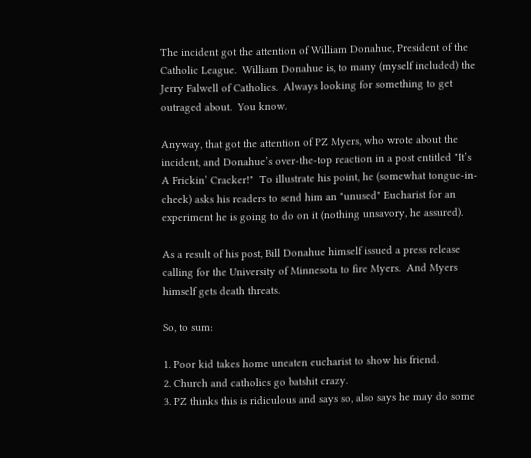The incident got the attention of William Donahue, President of the Catholic League.  William Donahue is, to many (myself included) the Jerry Falwell of Catholics.  Always looking for something to get outraged about.  You know.

Anyway, that got the attention of PZ Myers, who wrote about the incident, and Donahue’s over-the-top reaction in a post entitled "It’s A Frickin’ Cracker!"  To illustrate his point, he (somewhat tongue-in-cheek) asks his readers to send him an "unused" Eucharist for an experiment he is going to do on it (nothing unsavory, he assured).

As a result of his post, Bill Donahue himself issued a press release calling for the University of Minnesota to fire Myers.  And Myers himself gets death threats.

So, to sum:

1. Poor kid takes home uneaten eucharist to show his friend.
2. Church and catholics go batshit crazy.
3. PZ thinks this is ridiculous and says so, also says he may do some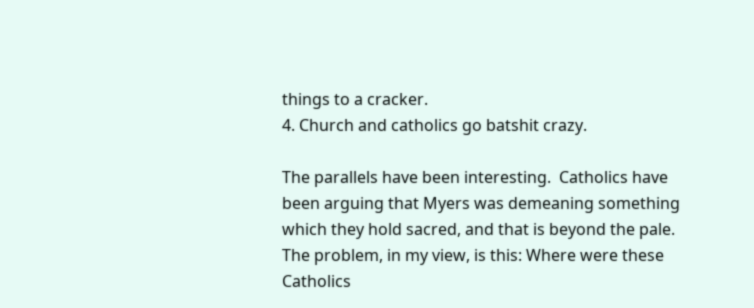things to a cracker.
4. Church and catholics go batshit crazy.

The parallels have been interesting.  Catholics have been arguing that Myers was demeaning something which they hold sacred, and that is beyond the pale.  The problem, in my view, is this: Where were these Catholics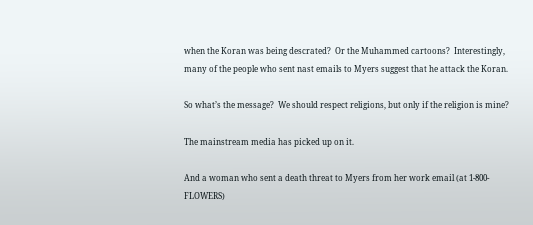when the Koran was being descrated?  Or the Muhammed cartoons?  Interestingly, many of the people who sent nast emails to Myers suggest that he attack the Koran.

So what’s the message?  We should respect religions, but only if the religion is mine?

The mainstream media has picked up on it.

And a woman who sent a death threat to Myers from her work email (at 1-800-FLOWERS)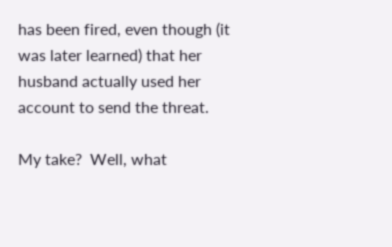has been fired, even though (it was later learned) that her husband actually used her account to send the threat.

My take?  Well, what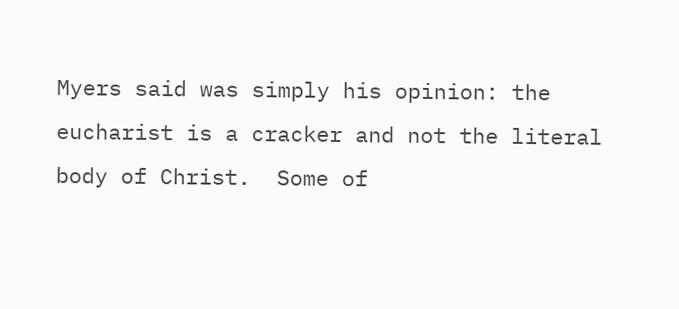Myers said was simply his opinion: the eucharist is a cracker and not the literal body of Christ.  Some of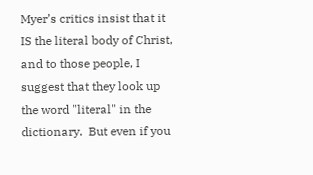Myer’s critics insist that it IS the literal body of Christ, and to those people, I suggest that they look up the word "literal" in the dictionary.  But even if you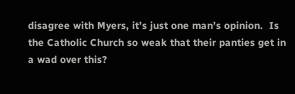disagree with Myers, it’s just one man’s opinion.  Is the Catholic Church so weak that their panties get in a wad over this?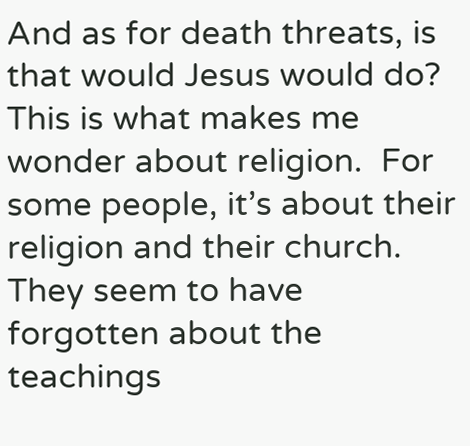And as for death threats, is that would Jesus would do?   This is what makes me wonder about religion.  For some people, it’s about their religion and their church.  They seem to have forgotten about the teachings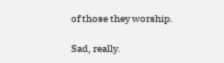of those they worship.

Sad, really.